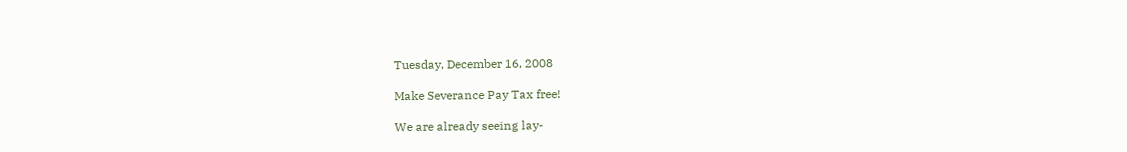Tuesday, December 16, 2008

Make Severance Pay Tax free!

We are already seeing lay-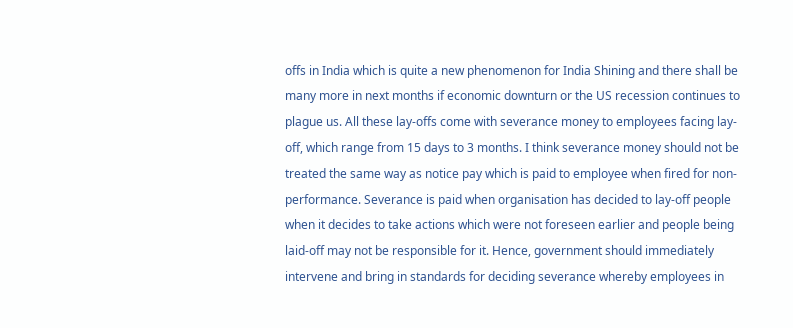offs in India which is quite a new phenomenon for India Shining and there shall be many more in next months if economic downturn or the US recession continues to plague us. All these lay-offs come with severance money to employees facing lay-off, which range from 15 days to 3 months. I think severance money should not be treated the same way as notice pay which is paid to employee when fired for non-performance. Severance is paid when organisation has decided to lay-off people when it decides to take actions which were not foreseen earlier and people being laid-off may not be responsible for it. Hence, government should immediately intervene and bring in standards for deciding severance whereby employees in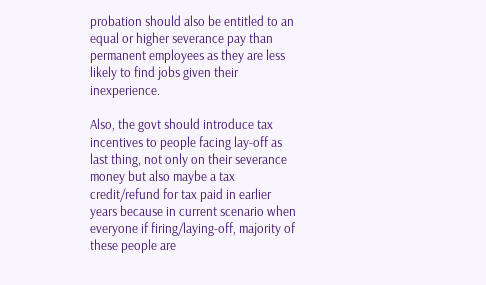probation should also be entitled to an equal or higher severance pay than permanent employees as they are less likely to find jobs given their inexperience.

Also, the govt should introduce tax incentives to people facing lay-off as last thing, not only on their severance money but also maybe a tax credit/refund for tax paid in earlier years because in current scenario when everyone if firing/laying-off, majority of these people are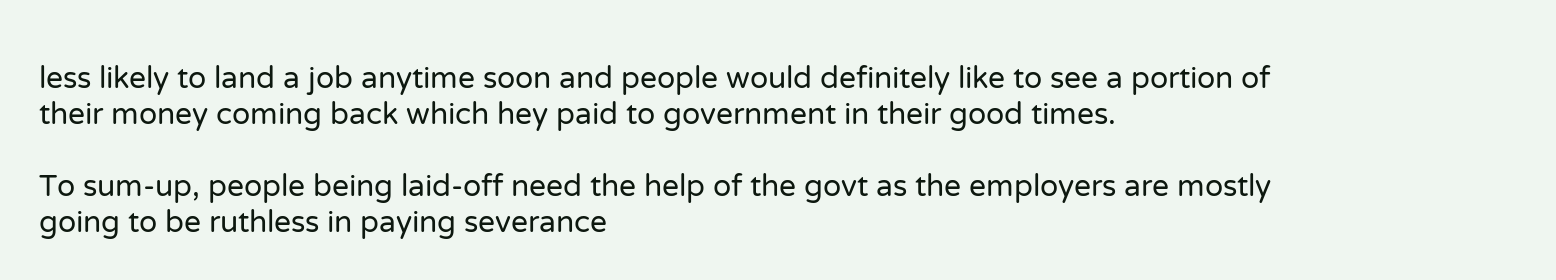less likely to land a job anytime soon and people would definitely like to see a portion of their money coming back which hey paid to government in their good times.

To sum-up, people being laid-off need the help of the govt as the employers are mostly going to be ruthless in paying severance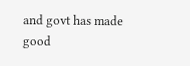and govt has made good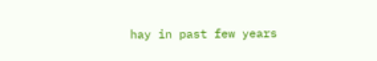hay in past few years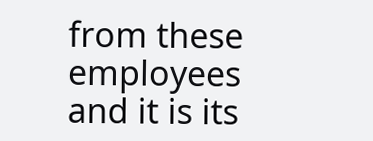from these employees and it is its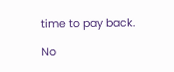time to pay back.

No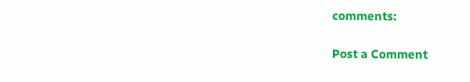comments:

Post a Comment